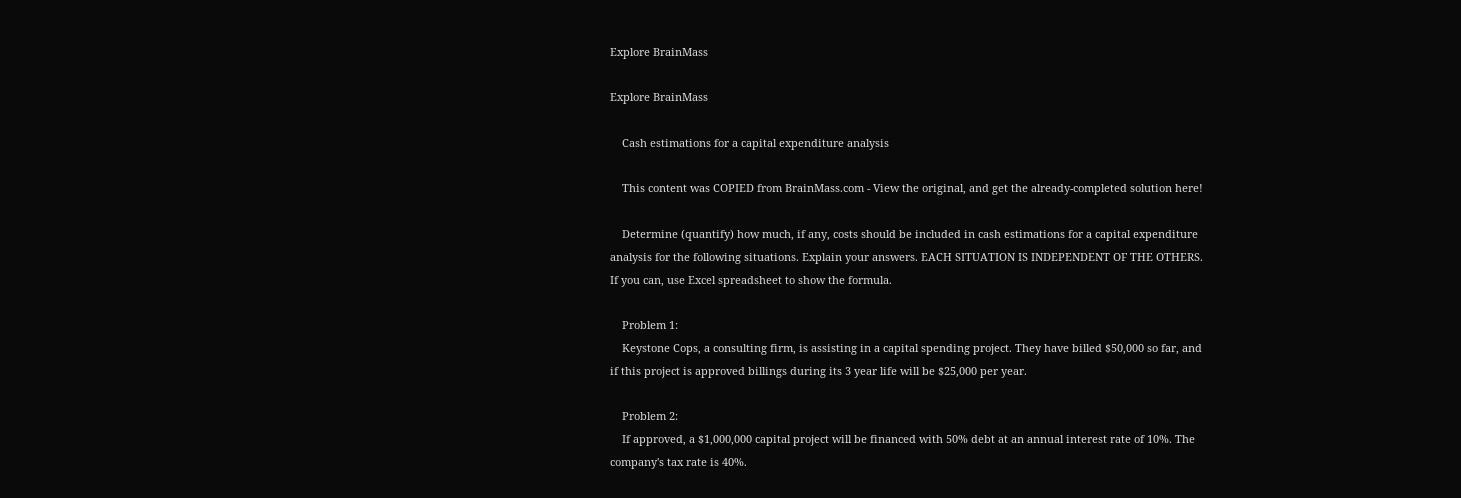Explore BrainMass

Explore BrainMass

    Cash estimations for a capital expenditure analysis

    This content was COPIED from BrainMass.com - View the original, and get the already-completed solution here!

    Determine (quantify) how much, if any, costs should be included in cash estimations for a capital expenditure analysis for the following situations. Explain your answers. EACH SITUATION IS INDEPENDENT OF THE OTHERS. If you can, use Excel spreadsheet to show the formula.

    Problem 1:
    Keystone Cops, a consulting firm, is assisting in a capital spending project. They have billed $50,000 so far, and if this project is approved billings during its 3 year life will be $25,000 per year.

    Problem 2:
    If approved, a $1,000,000 capital project will be financed with 50% debt at an annual interest rate of 10%. The company's tax rate is 40%.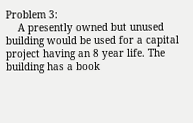Problem 3:
    A presently owned but unused building would be used for a capital project having an 8 year life. The building has a book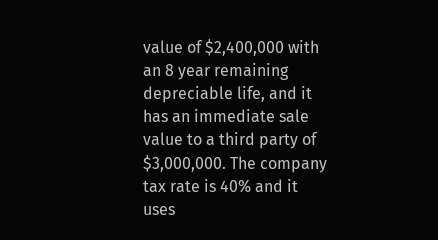value of $2,400,000 with an 8 year remaining depreciable life, and it has an immediate sale value to a third party of $3,000,000. The company tax rate is 40% and it uses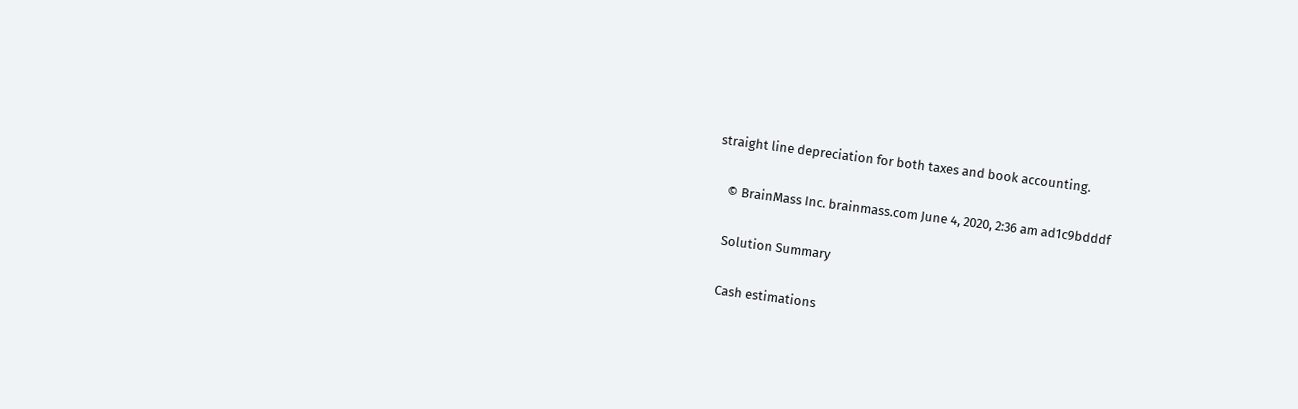straight line depreciation for both taxes and book accounting.

    © BrainMass Inc. brainmass.com June 4, 2020, 2:36 am ad1c9bdddf

    Solution Summary

    Cash estimations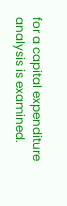for a capital expenditure analysis is examined.